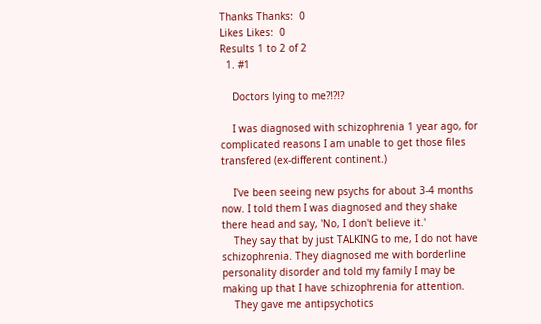Thanks Thanks:  0
Likes Likes:  0
Results 1 to 2 of 2
  1. #1

    Doctors lying to me?!?!?

    I was diagnosed with schizophrenia 1 year ago, for complicated reasons I am unable to get those files transfered (ex-different continent.)

    I've been seeing new psychs for about 3-4 months now. I told them I was diagnosed and they shake there head and say, 'No, I don't believe it.'
    They say that by just TALKING to me, I do not have schizophrenia. They diagnosed me with borderline personality disorder and told my family I may be making up that I have schizophrenia for attention.
    They gave me antipsychotics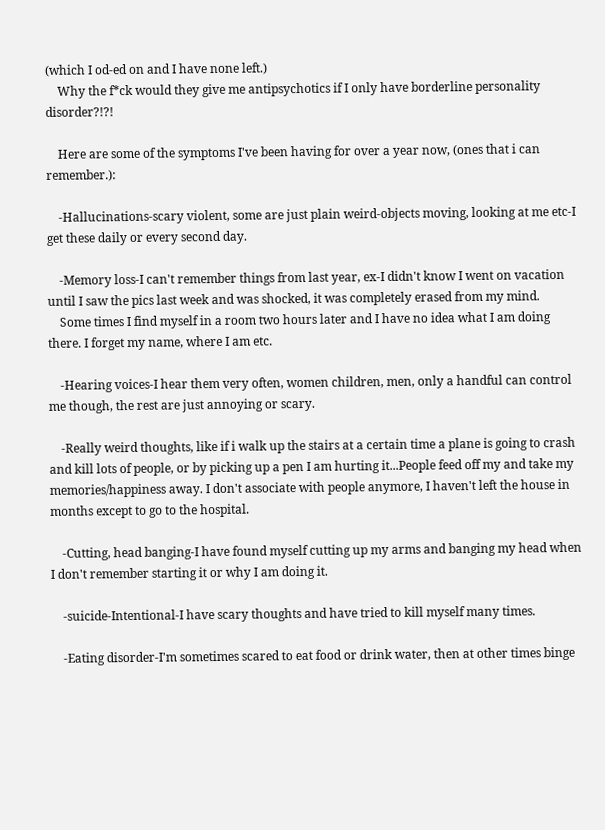(which I od-ed on and I have none left.)
    Why the f*ck would they give me antipsychotics if I only have borderline personality disorder?!?!

    Here are some of the symptoms I've been having for over a year now, (ones that i can remember.):

    -Hallucinations-scary violent, some are just plain weird-objects moving, looking at me etc-I get these daily or every second day.

    -Memory loss-I can't remember things from last year, ex-I didn't know I went on vacation until I saw the pics last week and was shocked, it was completely erased from my mind.
    Some times I find myself in a room two hours later and I have no idea what I am doing there. I forget my name, where I am etc.

    -Hearing voices-I hear them very often, women children, men, only a handful can control me though, the rest are just annoying or scary.

    -Really weird thoughts, like if i walk up the stairs at a certain time a plane is going to crash and kill lots of people, or by picking up a pen I am hurting it...People feed off my and take my memories/happiness away. I don't associate with people anymore, I haven't left the house in months except to go to the hospital.

    -Cutting, head banging-I have found myself cutting up my arms and banging my head when I don't remember starting it or why I am doing it.

    -suicide-Intentional-I have scary thoughts and have tried to kill myself many times.

    -Eating disorder-I'm sometimes scared to eat food or drink water, then at other times binge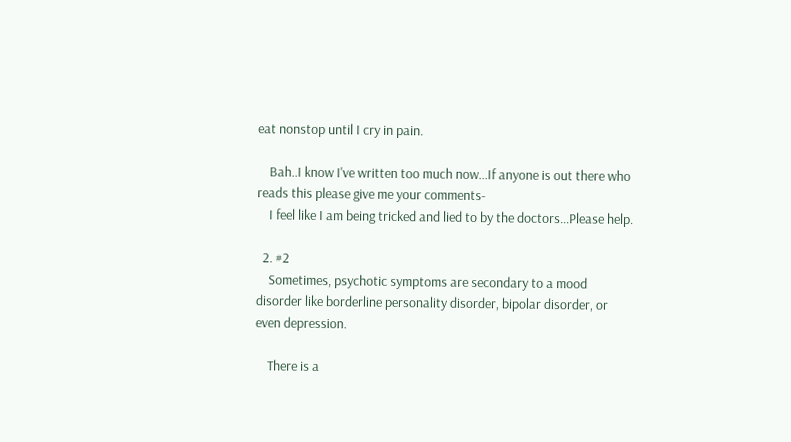eat nonstop until I cry in pain.

    Bah..I know I've written too much now...If anyone is out there who reads this please give me your comments-
    I feel like I am being tricked and lied to by the doctors...Please help.

  2. #2
    Sometimes, psychotic symptoms are secondary to a mood disorder like borderline personality disorder, bipolar disorder, or even depression.

    There is a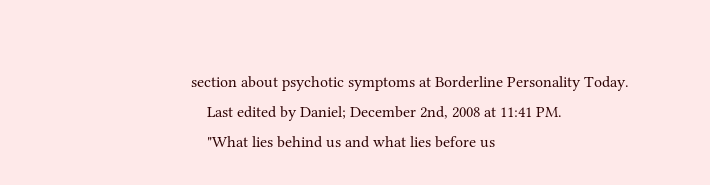section about psychotic symptoms at Borderline Personality Today.
    Last edited by Daniel; December 2nd, 2008 at 11:41 PM.
    "What lies behind us and what lies before us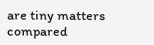are tiny matters compared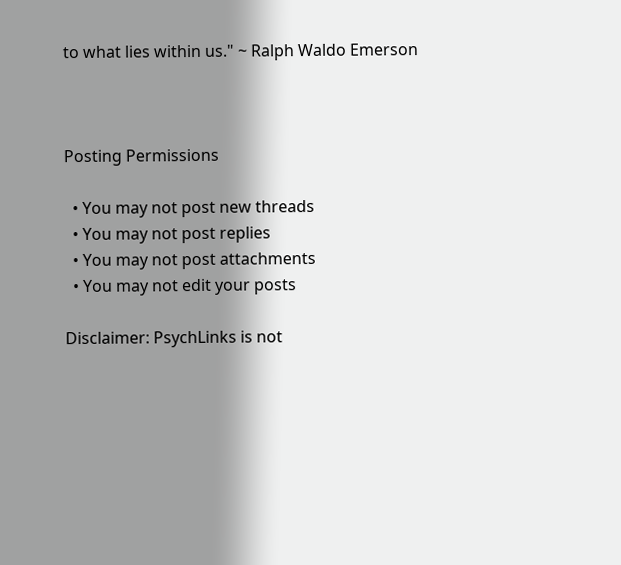to what lies within us." ~ Ralph Waldo Emerson



Posting Permissions

  • You may not post new threads
  • You may not post replies
  • You may not post attachments
  • You may not edit your posts

Disclaimer: PsychLinks is not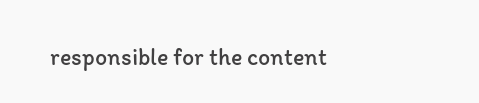responsible for the content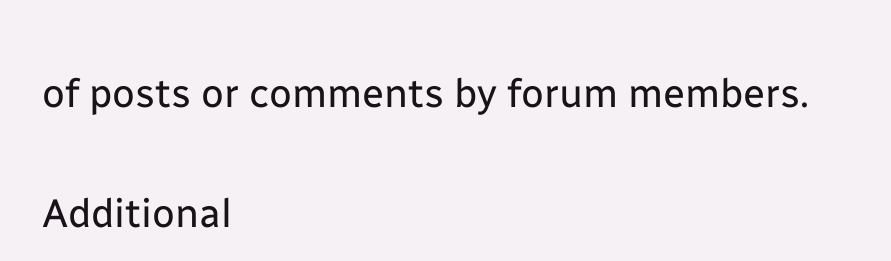of posts or comments by forum members.

Additional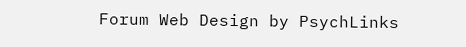Forum Web Design by PsychLinks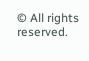© All rights reserved.